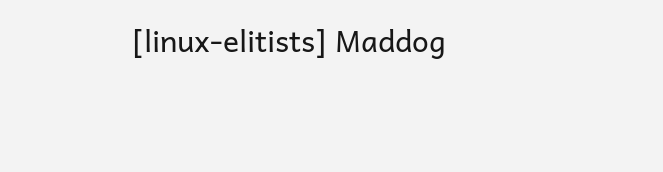[linux-elitists] Maddog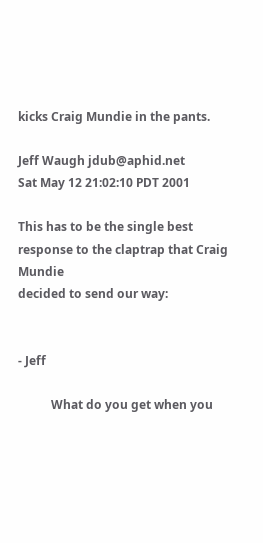kicks Craig Mundie in the pants.

Jeff Waugh jdub@aphid.net
Sat May 12 21:02:10 PDT 2001

This has to be the single best response to the claptrap that Craig Mundie
decided to send our way:


- Jeff

           What do you get when you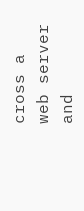cross a web server and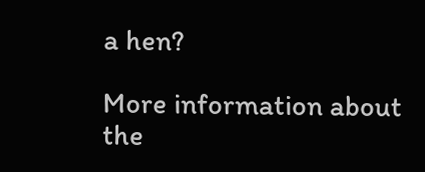a hen?

More information about the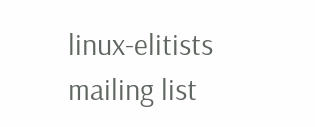linux-elitists mailing list